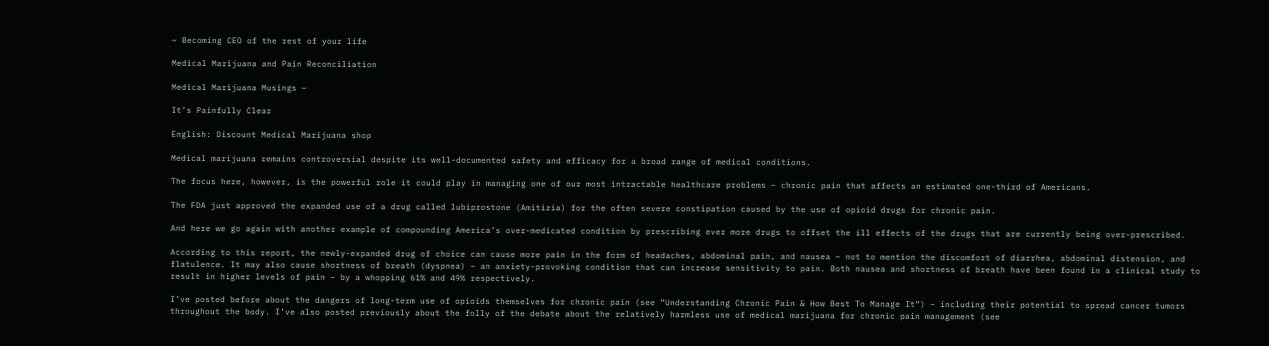~ Becoming CEO of the rest of your life

Medical Marijuana and Pain Reconciliation

Medical Marijuana Musings –

It’s Painfully Clear

English: Discount Medical Marijuana shop

Medical marijuana remains controversial despite its well-documented safety and efficacy for a broad range of medical conditions.

The focus here, however, is the powerful role it could play in managing one of our most intractable healthcare problems – chronic pain that affects an estimated one-third of Americans.

The FDA just approved the expanded use of a drug called lubiprostone (Amitizia) for the often severe constipation caused by the use of opioid drugs for chronic pain.

And here we go again with another example of compounding America’s over-medicated condition by prescribing ever more drugs to offset the ill effects of the drugs that are currently being over-prescribed.

According to this report, the newly-expanded drug of choice can cause more pain in the form of headaches, abdominal pain, and nausea – not to mention the discomfort of diarrhea, abdominal distension, and flatulence. It may also cause shortness of breath (dyspnea) – an anxiety-provoking condition that can increase sensitivity to pain. Both nausea and shortness of breath have been found in a clinical study to result in higher levels of pain – by a whopping 61% and 49% respectively.

I’ve posted before about the dangers of long-term use of opioids themselves for chronic pain (see “Understanding Chronic Pain & How Best To Manage It“) – including their potential to spread cancer tumors throughout the body. I’ve also posted previously about the folly of the debate about the relatively harmless use of medical marijuana for chronic pain management (see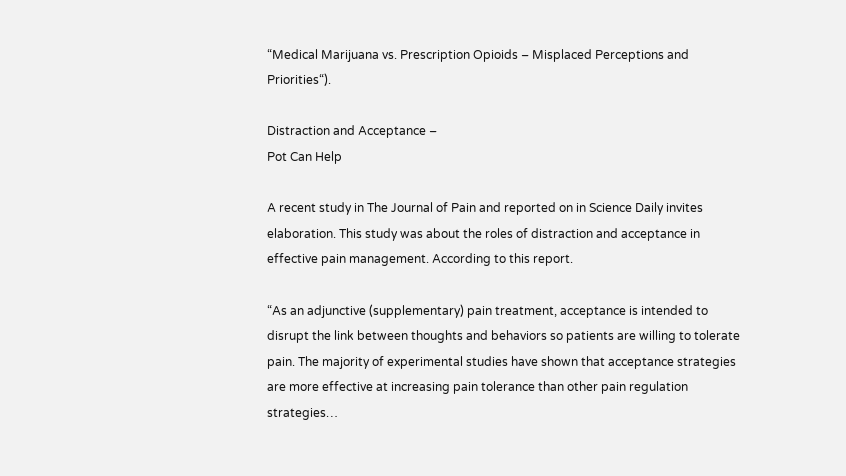“Medical Marijuana vs. Prescription Opioids – Misplaced Perceptions and Priorities“).

Distraction and Acceptance –
Pot Can Help

A recent study in The Journal of Pain and reported on in Science Daily invites elaboration. This study was about the roles of distraction and acceptance in effective pain management. According to this report.

“As an adjunctive (supplementary) pain treatment, acceptance is intended to disrupt the link between thoughts and behaviors so patients are willing to tolerate pain. The majority of experimental studies have shown that acceptance strategies are more effective at increasing pain tolerance than other pain regulation strategies…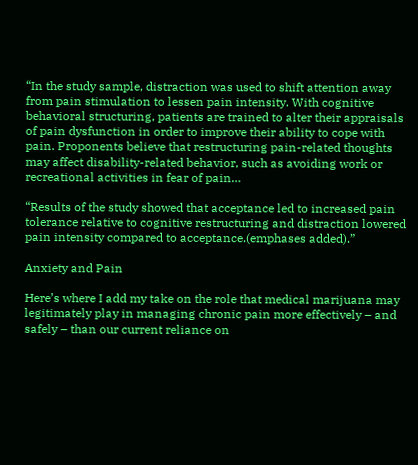“In the study sample, distraction was used to shift attention away from pain stimulation to lessen pain intensity. With cognitive behavioral structuring, patients are trained to alter their appraisals of pain dysfunction in order to improve their ability to cope with pain. Proponents believe that restructuring pain-related thoughts may affect disability-related behavior, such as avoiding work or recreational activities in fear of pain…

“Results of the study showed that acceptance led to increased pain tolerance relative to cognitive restructuring and distraction lowered pain intensity compared to acceptance.(emphases added).”

Anxiety and Pain

Here’s where I add my take on the role that medical marijuana may legitimately play in managing chronic pain more effectively – and safely – than our current reliance on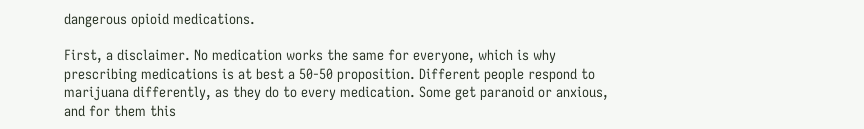dangerous opioid medications.

First, a disclaimer. No medication works the same for everyone, which is why prescribing medications is at best a 50-50 proposition. Different people respond to marijuana differently, as they do to every medication. Some get paranoid or anxious, and for them this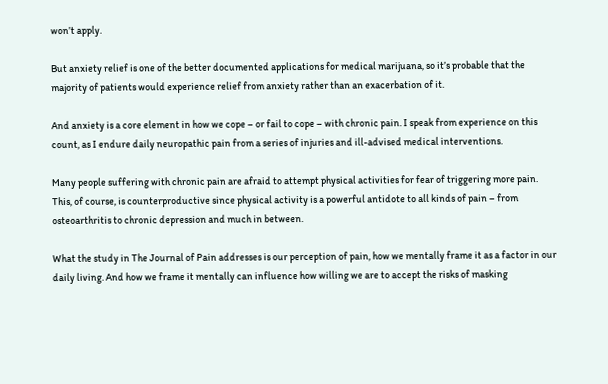won’t apply.

But anxiety relief is one of the better documented applications for medical marijuana, so it’s probable that the majority of patients would experience relief from anxiety rather than an exacerbation of it.

And anxiety is a core element in how we cope – or fail to cope – with chronic pain. I speak from experience on this count, as I endure daily neuropathic pain from a series of injuries and ill-advised medical interventions.

Many people suffering with chronic pain are afraid to attempt physical activities for fear of triggering more pain. This, of course, is counterproductive since physical activity is a powerful antidote to all kinds of pain – from osteoarthritis to chronic depression and much in between.

What the study in The Journal of Pain addresses is our perception of pain, how we mentally frame it as a factor in our daily living. And how we frame it mentally can influence how willing we are to accept the risks of masking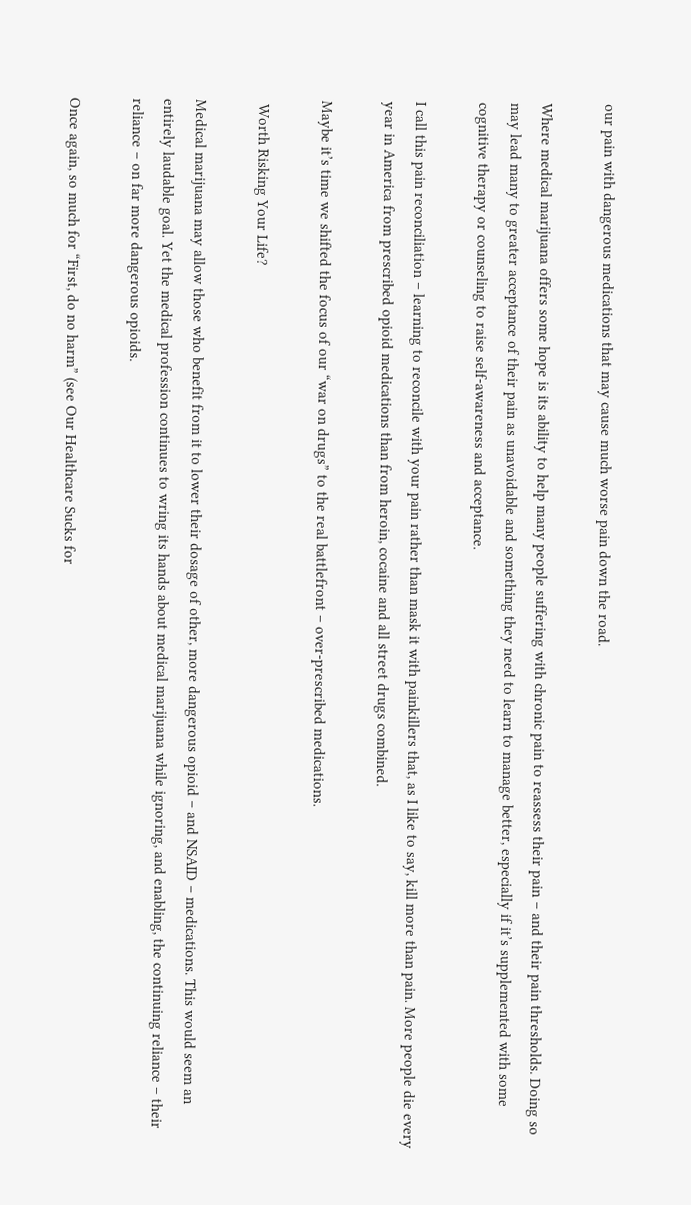our pain with dangerous medications that may cause much worse pain down the road.

Where medical marijuana offers some hope is its ability to help many people suffering with chronic pain to reassess their pain – and their pain thresholds. Doing so may lead many to greater acceptance of their pain as unavoidable and something they need to learn to manage better, especially if it’s supplemented with some cognitive therapy or counseling to raise self-awareness and acceptance.

I call this pain reconciliation – learning to reconcile with your pain rather than mask it with painkillers that, as I like to say, kill more than pain. More people die every year in America from prescribed opioid medications than from heroin, cocaine and all street drugs combined.

Maybe it’s time we shifted the focus of our “war on drugs” to the real battlefront – over-prescribed medications.

 Worth Risking Your Life?

Medical marijuana may allow those who benefit from it to lower their dosage of other, more dangerous opioid – and NSAID – medications. This would seem an entirely laudable goal. Yet the medical profession continues to wring its hands about medical marijuana while ignoring, and enabling, the continuing reliance – their reliance – on far more dangerous opioids.

Once again, so much for “First, do no harm” (see Our Healthcare Sucks for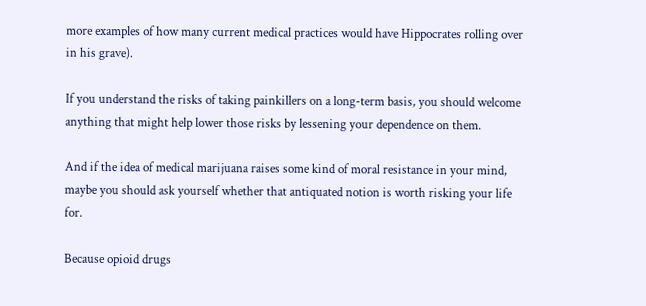more examples of how many current medical practices would have Hippocrates rolling over in his grave).

If you understand the risks of taking painkillers on a long-term basis, you should welcome anything that might help lower those risks by lessening your dependence on them.

And if the idea of medical marijuana raises some kind of moral resistance in your mind, maybe you should ask yourself whether that antiquated notion is worth risking your life for.

Because opioid drugs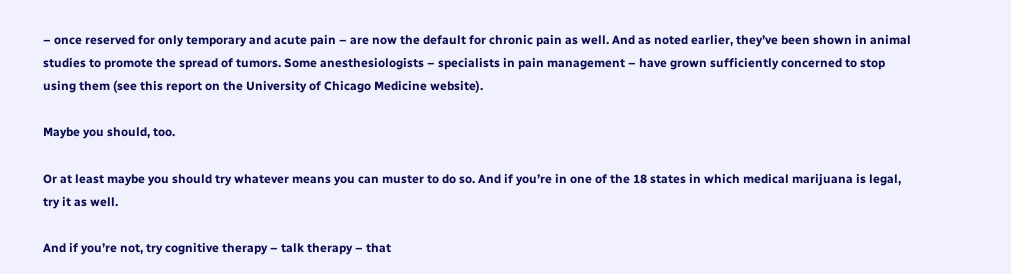– once reserved for only temporary and acute pain – are now the default for chronic pain as well. And as noted earlier, they’ve been shown in animal studies to promote the spread of tumors. Some anesthesiologists – specialists in pain management – have grown sufficiently concerned to stop using them (see this report on the University of Chicago Medicine website).

Maybe you should, too.

Or at least maybe you should try whatever means you can muster to do so. And if you’re in one of the 18 states in which medical marijuana is legal, try it as well.

And if you’re not, try cognitive therapy – talk therapy – that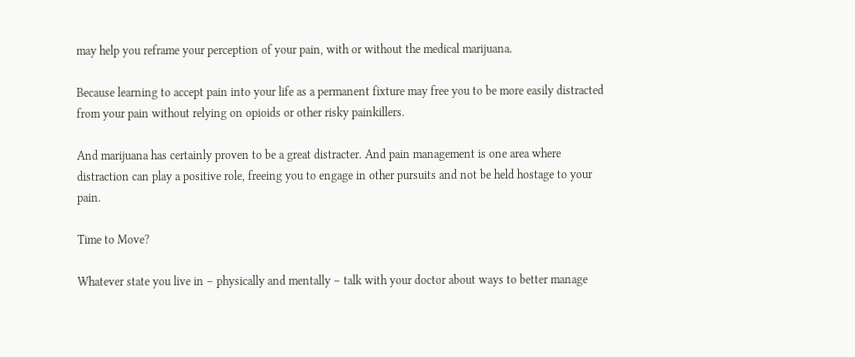may help you reframe your perception of your pain, with or without the medical marijuana.

Because learning to accept pain into your life as a permanent fixture may free you to be more easily distracted from your pain without relying on opioids or other risky painkillers.

And marijuana has certainly proven to be a great distracter. And pain management is one area where distraction can play a positive role, freeing you to engage in other pursuits and not be held hostage to your pain.

Time to Move?

Whatever state you live in – physically and mentally – talk with your doctor about ways to better manage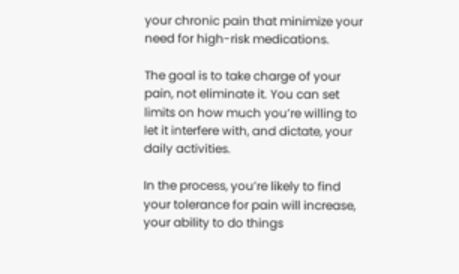your chronic pain that minimize your need for high-risk medications.

The goal is to take charge of your pain, not eliminate it. You can set limits on how much you’re willing to let it interfere with, and dictate, your daily activities.

In the process, you’re likely to find your tolerance for pain will increase, your ability to do things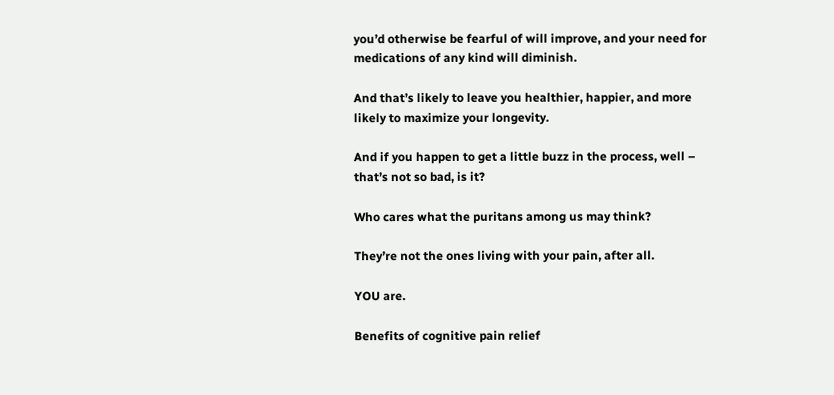you’d otherwise be fearful of will improve, and your need for medications of any kind will diminish.

And that’s likely to leave you healthier, happier, and more likely to maximize your longevity.

And if you happen to get a little buzz in the process, well – that’s not so bad, is it?

Who cares what the puritans among us may think?

They’re not the ones living with your pain, after all.

YOU are.

Benefits of cognitive pain relief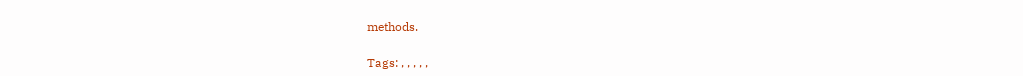methods.

Tags: , , , , ,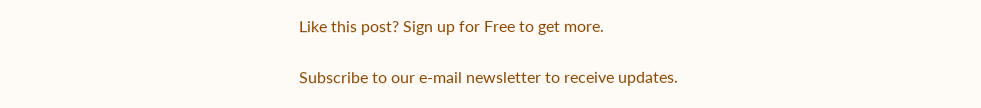Like this post? Sign up for Free to get more.

Subscribe to our e-mail newsletter to receive updates.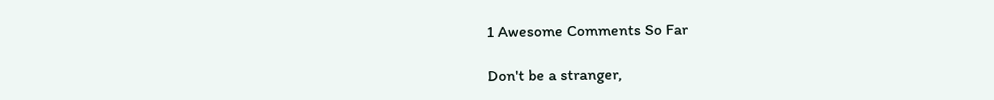1 Awesome Comments So Far

Don't be a stranger,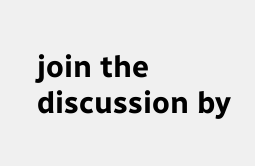join the discussion by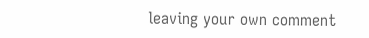leaving your own comment